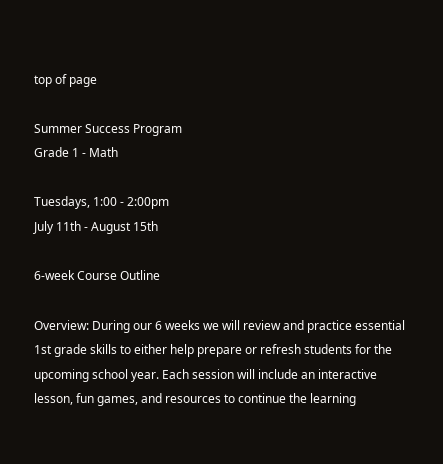top of page

Summer Success Program
Grade 1 - Math

Tuesdays, 1:00 - 2:00pm
July 11th - August 15th

6-week Course Outline

Overview: During our 6 weeks we will review and practice essential 1st grade skills to either help prepare or refresh students for the upcoming school year. Each session will include an interactive lesson, fun games, and resources to continue the learning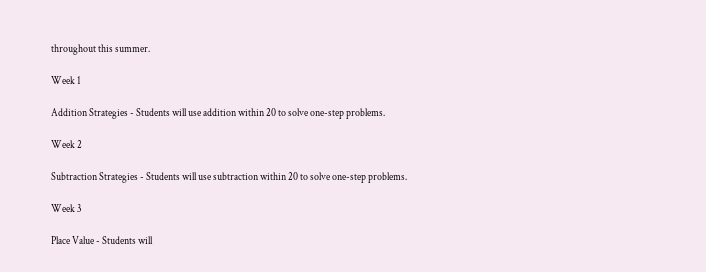throughout this summer.

Week 1

Addition Strategies - Students will use addition within 20 to solve one-step problems.

Week 2

Subtraction Strategies - Students will use subtraction within 20 to solve one-step problems.

Week 3

Place Value - Students will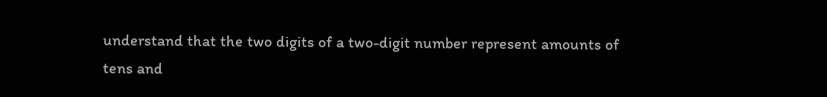understand that the two digits of a two-digit number represent amounts of tens and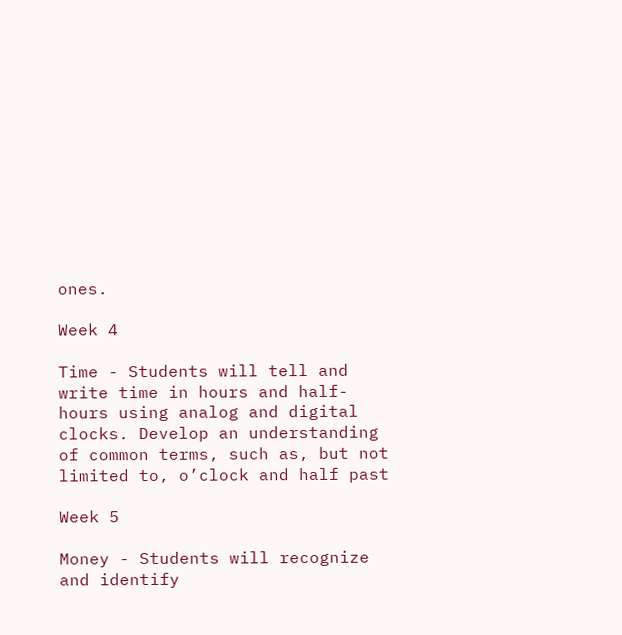ones.

Week 4

Time - Students will tell and write time in hours and half-hours using analog and digital clocks. Develop an understanding of common terms, such as, but not limited to, o’clock and half past

Week 5

Money - Students will recognize and identify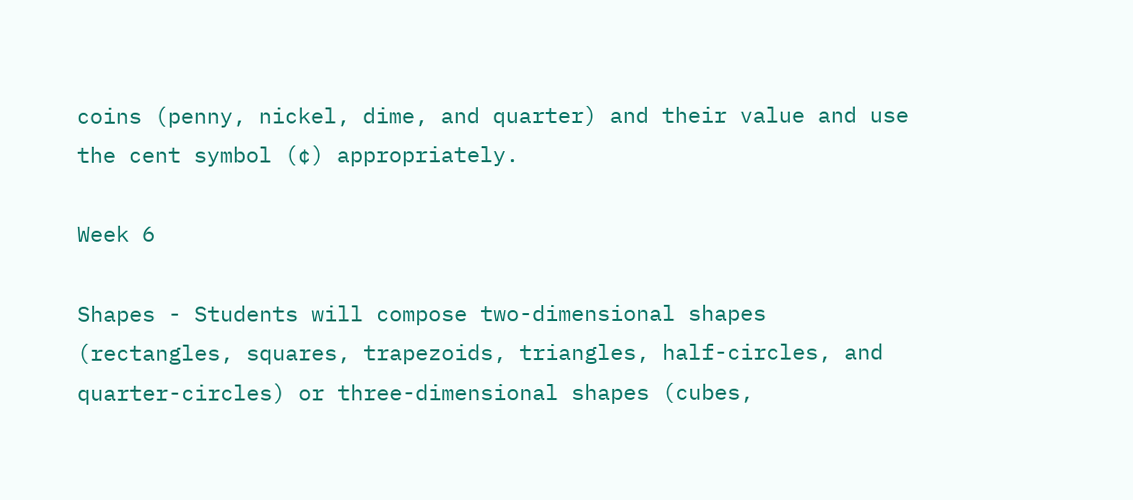coins (penny, nickel, dime, and quarter) and their value and use the cent symbol (¢) appropriately.

Week 6

Shapes - Students will compose two-dimensional shapes (rectangles, squares, trapezoids, triangles, half-circles, and quarter-circles) or three-dimensional shapes (cubes,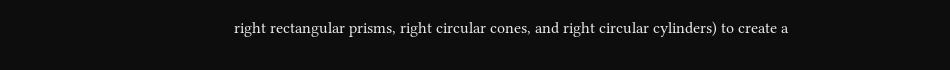right rectangular prisms, right circular cones, and right circular cylinders) to create a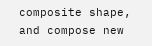composite shape, and compose new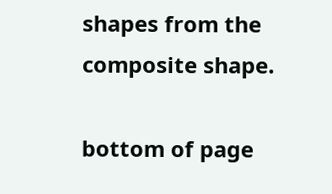shapes from the composite shape.

bottom of page